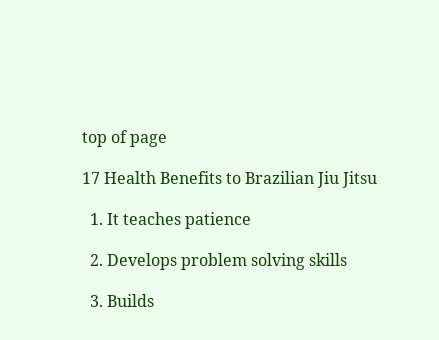top of page

17 Health Benefits to Brazilian Jiu Jitsu

  1. It teaches patience

  2. Develops problem solving skills

  3. Builds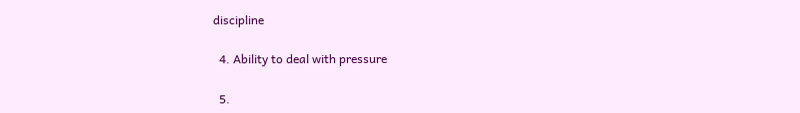discipline

  4. Ability to deal with pressure

  5.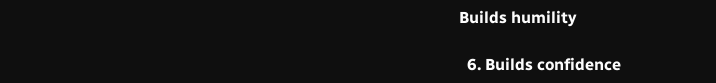Builds humility

  6. Builds confidence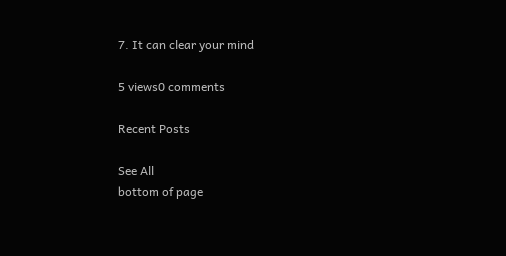7. It can clear your mind

5 views0 comments

Recent Posts

See All
bottom of page